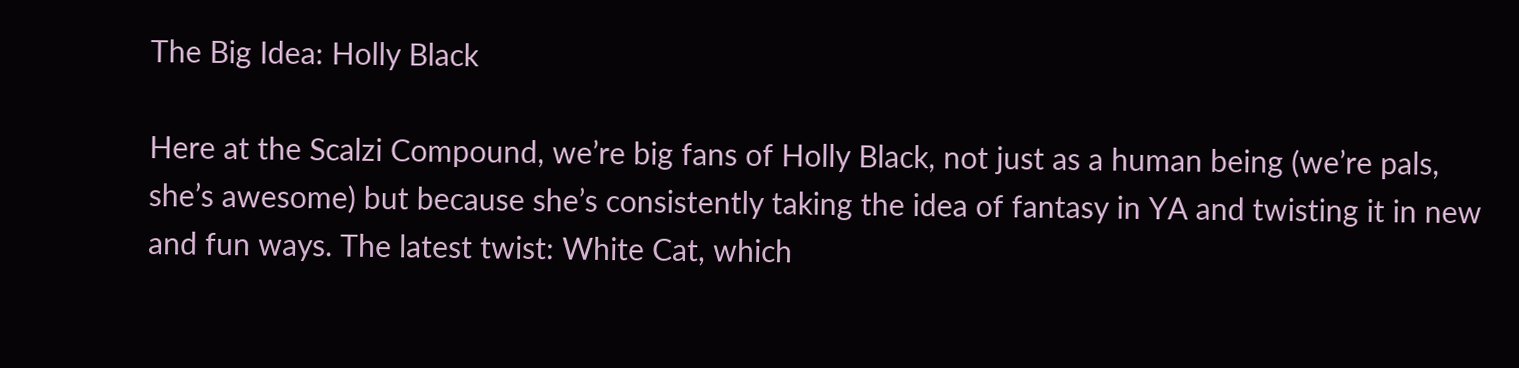The Big Idea: Holly Black

Here at the Scalzi Compound, we’re big fans of Holly Black, not just as a human being (we’re pals, she’s awesome) but because she’s consistently taking the idea of fantasy in YA and twisting it in new and fun ways. The latest twist: White Cat, which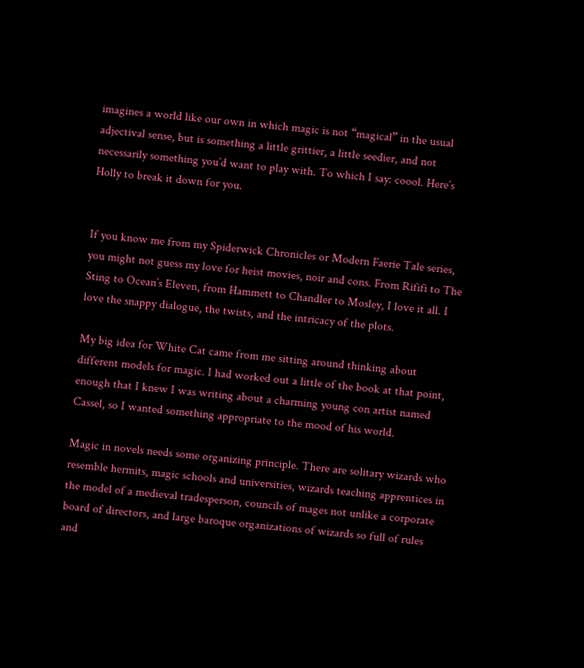imagines a world like our own in which magic is not “magical” in the usual adjectival sense, but is something a little grittier, a little seedier, and not necessarily something you’d want to play with. To which I say: coool. Here’s Holly to break it down for you.


If you know me from my Spiderwick Chronicles or Modern Faerie Tale series, you might not guess my love for heist movies, noir and cons. From Rififi to The Sting to Ocean’s Eleven, from Hammett to Chandler to Mosley, I love it all. I love the snappy dialogue, the twists, and the intricacy of the plots.

My big idea for White Cat came from me sitting around thinking about different models for magic. I had worked out a little of the book at that point, enough that I knew I was writing about a charming young con artist named Cassel, so I wanted something appropriate to the mood of his world.

Magic in novels needs some organizing principle. There are solitary wizards who resemble hermits, magic schools and universities, wizards teaching apprentices in the model of a medieval tradesperson, councils of mages not unlike a corporate board of directors, and large baroque organizations of wizards so full of rules and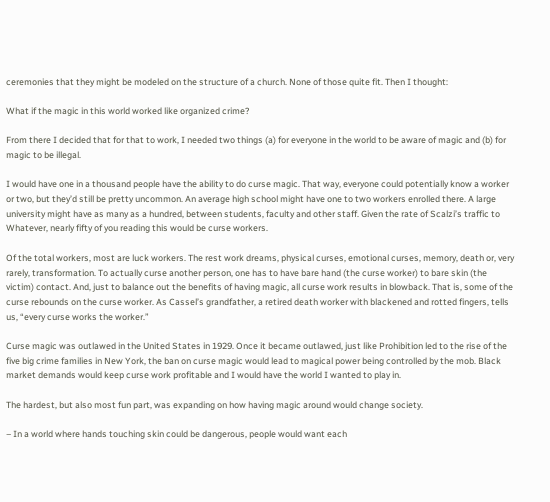ceremonies that they might be modeled on the structure of a church. None of those quite fit. Then I thought:

What if the magic in this world worked like organized crime?

From there I decided that for that to work, I needed two things (a) for everyone in the world to be aware of magic and (b) for magic to be illegal.

I would have one in a thousand people have the ability to do curse magic. That way, everyone could potentially know a worker or two, but they’d still be pretty uncommon. An average high school might have one to two workers enrolled there. A large university might have as many as a hundred, between students, faculty and other staff. Given the rate of Scalzi’s traffic to Whatever, nearly fifty of you reading this would be curse workers.

Of the total workers, most are luck workers. The rest work dreams, physical curses, emotional curses, memory, death or, very rarely, transformation. To actually curse another person, one has to have bare hand (the curse worker) to bare skin (the victim) contact. And, just to balance out the benefits of having magic, all curse work results in blowback. That is, some of the curse rebounds on the curse worker. As Cassel’s grandfather, a retired death worker with blackened and rotted fingers, tells us, “every curse works the worker.”

Curse magic was outlawed in the United States in 1929. Once it became outlawed, just like Prohibition led to the rise of the five big crime families in New York, the ban on curse magic would lead to magical power being controlled by the mob. Black market demands would keep curse work profitable and I would have the world I wanted to play in.

The hardest, but also most fun part, was expanding on how having magic around would change society.

– In a world where hands touching skin could be dangerous, people would want each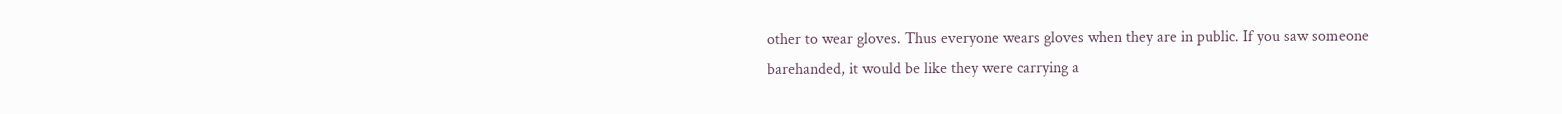other to wear gloves. Thus everyone wears gloves when they are in public. If you saw someone barehanded, it would be like they were carrying a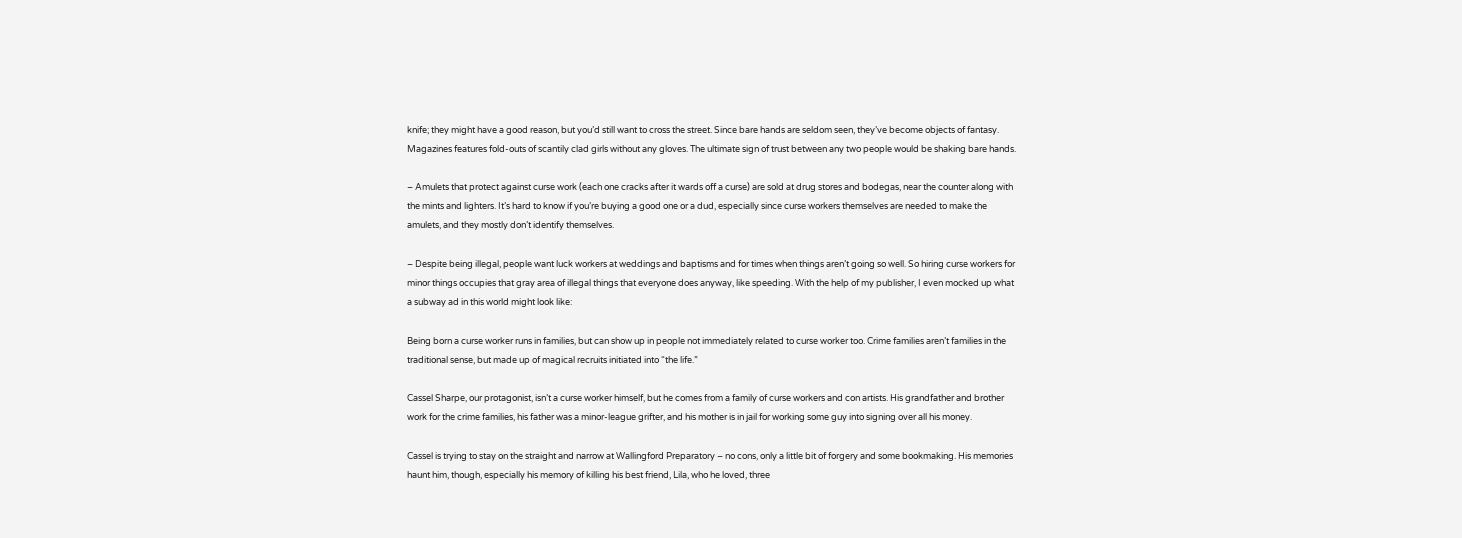knife; they might have a good reason, but you’d still want to cross the street. Since bare hands are seldom seen, they’ve become objects of fantasy. Magazines features fold-outs of scantily clad girls without any gloves. The ultimate sign of trust between any two people would be shaking bare hands.

– Amulets that protect against curse work (each one cracks after it wards off a curse) are sold at drug stores and bodegas, near the counter along with the mints and lighters. It’s hard to know if you’re buying a good one or a dud, especially since curse workers themselves are needed to make the amulets, and they mostly don’t identify themselves.

– Despite being illegal, people want luck workers at weddings and baptisms and for times when things aren’t going so well. So hiring curse workers for minor things occupies that gray area of illegal things that everyone does anyway, like speeding. With the help of my publisher, I even mocked up what a subway ad in this world might look like:

Being born a curse worker runs in families, but can show up in people not immediately related to curse worker too. Crime families aren’t families in the traditional sense, but made up of magical recruits initiated into “the life.”

Cassel Sharpe, our protagonist, isn’t a curse worker himself, but he comes from a family of curse workers and con artists. His grandfather and brother work for the crime families, his father was a minor-league grifter, and his mother is in jail for working some guy into signing over all his money.

Cassel is trying to stay on the straight and narrow at Wallingford Preparatory – no cons, only a little bit of forgery and some bookmaking. His memories haunt him, though, especially his memory of killing his best friend, Lila, who he loved, three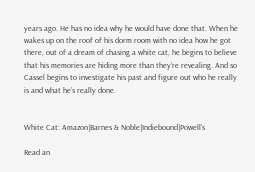years ago. He has no idea why he would have done that. When he wakes up on the roof of his dorm room with no idea how he got there, out of a dream of chasing a white cat, he begins to believe that his memories are hiding more than they’re revealing. And so Cassel begins to investigate his past and figure out who he really is and what he’s really done.


White Cat: Amazon|Barnes & Noble|Indiebound|Powell’s

Read an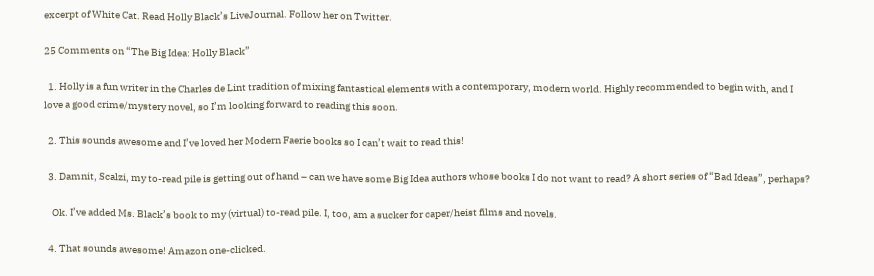excerpt of White Cat. Read Holly Black’s LiveJournal. Follow her on Twitter.

25 Comments on “The Big Idea: Holly Black”

  1. Holly is a fun writer in the Charles de Lint tradition of mixing fantastical elements with a contemporary, modern world. Highly recommended to begin with, and I love a good crime/mystery novel, so I’m looking forward to reading this soon.

  2. This sounds awesome and I’ve loved her Modern Faerie books so I can’t wait to read this!

  3. Damnit, Scalzi, my to-read pile is getting out of hand – can we have some Big Idea authors whose books I do not want to read? A short series of “Bad Ideas”, perhaps?

    Ok. I’ve added Ms. Black’s book to my (virtual) to-read pile. I, too, am a sucker for caper/heist films and novels.

  4. That sounds awesome! Amazon one-clicked.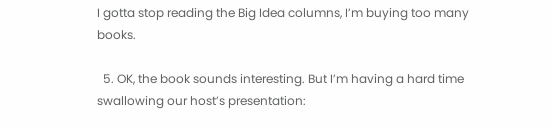I gotta stop reading the Big Idea columns, I’m buying too many books.

  5. OK, the book sounds interesting. But I’m having a hard time swallowing our host’s presentation: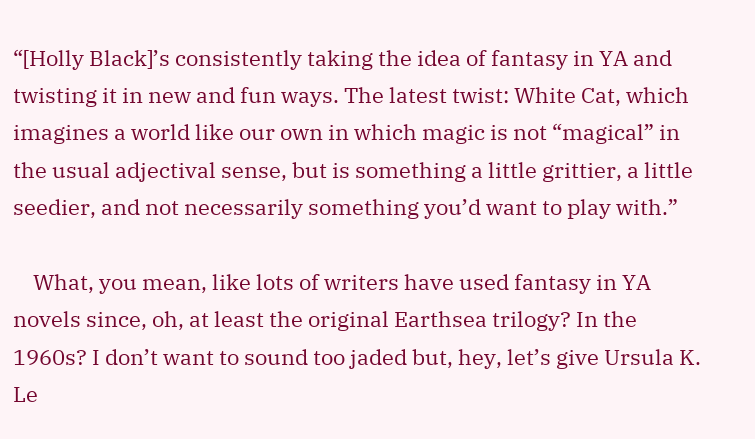“[Holly Black]’s consistently taking the idea of fantasy in YA and twisting it in new and fun ways. The latest twist: White Cat, which imagines a world like our own in which magic is not “magical” in the usual adjectival sense, but is something a little grittier, a little seedier, and not necessarily something you’d want to play with.”

    What, you mean, like lots of writers have used fantasy in YA novels since, oh, at least the original Earthsea trilogy? In the 1960s? I don’t want to sound too jaded but, hey, let’s give Ursula K. Le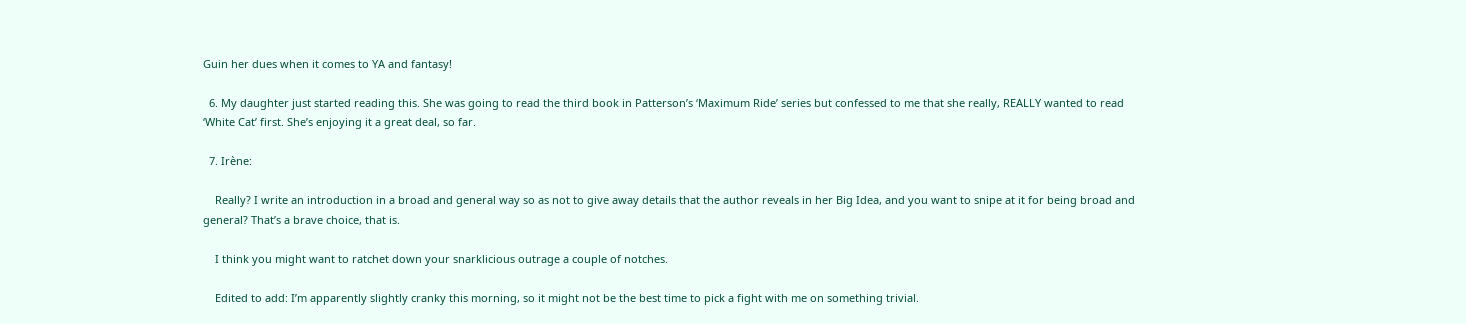Guin her dues when it comes to YA and fantasy!

  6. My daughter just started reading this. She was going to read the third book in Patterson’s ‘Maximum Ride’ series but confessed to me that she really, REALLY wanted to read ‘White Cat’ first. She’s enjoying it a great deal, so far.

  7. Irène:

    Really? I write an introduction in a broad and general way so as not to give away details that the author reveals in her Big Idea, and you want to snipe at it for being broad and general? That’s a brave choice, that is.

    I think you might want to ratchet down your snarklicious outrage a couple of notches.

    Edited to add: I’m apparently slightly cranky this morning, so it might not be the best time to pick a fight with me on something trivial.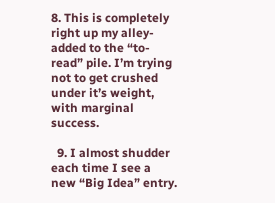8. This is completely right up my alley- added to the “to-read” pile. I’m trying not to get crushed under it’s weight, with marginal success.

  9. I almost shudder each time I see a new “Big Idea” entry.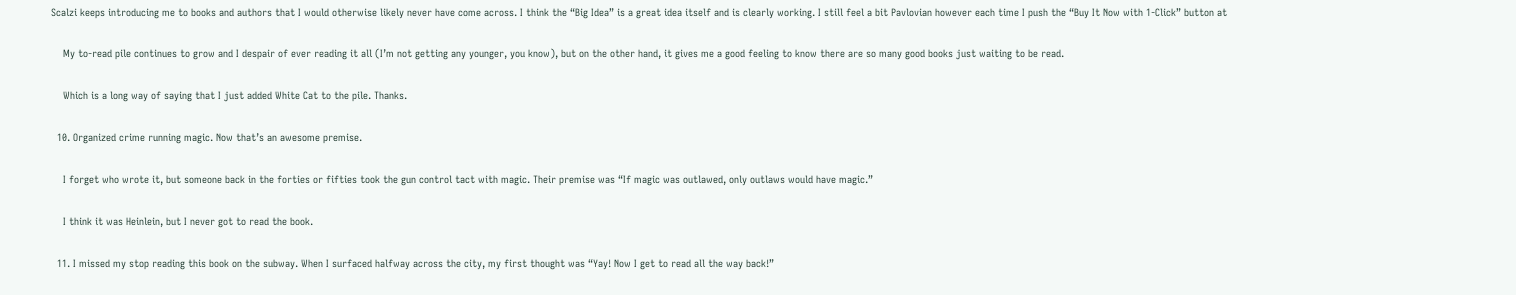Scalzi keeps introducing me to books and authors that I would otherwise likely never have come across. I think the “Big Idea” is a great idea itself and is clearly working. I still feel a bit Pavlovian however each time I push the “Buy It Now with 1-Click” button at

    My to-read pile continues to grow and I despair of ever reading it all (I’m not getting any younger, you know), but on the other hand, it gives me a good feeling to know there are so many good books just waiting to be read.

    Which is a long way of saying that I just added White Cat to the pile. Thanks.

  10. Organized crime running magic. Now that’s an awesome premise.

    I forget who wrote it, but someone back in the forties or fifties took the gun control tact with magic. Their premise was “If magic was outlawed, only outlaws would have magic.”

    I think it was Heinlein, but I never got to read the book.

  11. I missed my stop reading this book on the subway. When I surfaced halfway across the city, my first thought was “Yay! Now I get to read all the way back!”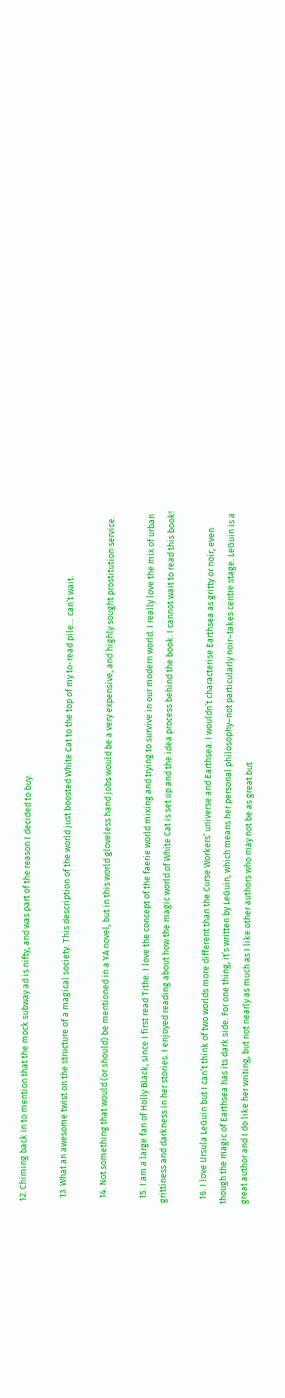12. Chiming back in to mention that the mock subway ad is nifty, and was part of the reason I decided to buy.

  13. What an awesome twist on the structure of a magical society. This description of the world just boosted White Cat to the top of my to-read pile… can’t wait.

  14. Not something that would (or should) be mentioned in a YA novel, but in this world gloveless hand jobs would be a very expensive, and highly sought prostitution service.

  15. I am a large fan of Holly Black, since I first read Tithe. I love the concept of the faerie world mixing and trying to survive in our modern world. I really love the mix of urban grittiness and darkness in her stories. I enjoyed reading about how the magic world of White Cat is set up and the idea process behind the book. I cannot wait to read this book!

  16. I love Ursula LeGuin but I can’t think of two worlds more different than the Curse Workers’ universe and Earthsea. I wouldn’t characterise Earthsea as gritty or noir, even though the magic of Earthsea has its dark side. For one thing, it’s written by LeGuin, which means her personal philosophy–not particularly noir–takes centre stage. LeGuin is a great author and I do like her writing, but not nearly as much as I like other authors who may not be as great but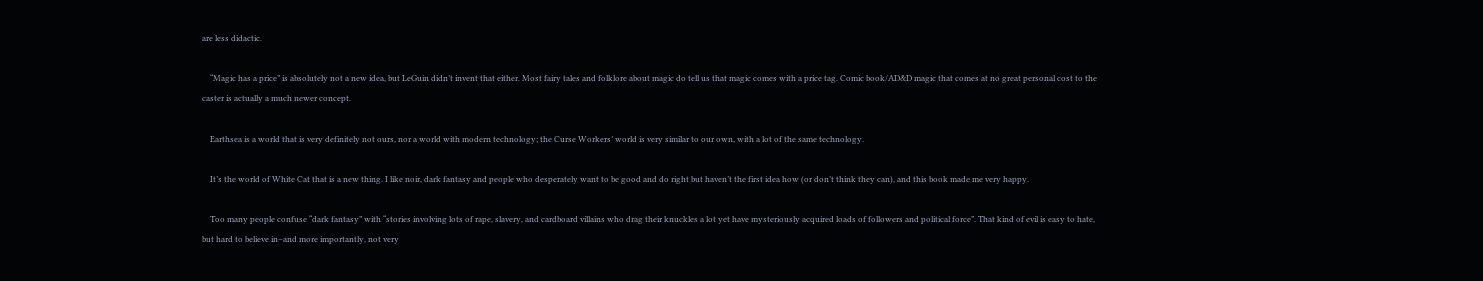are less didactic.

    “Magic has a price” is absolutely not a new idea, but LeGuin didn’t invent that either. Most fairy tales and folklore about magic do tell us that magic comes with a price tag. Comic book/AD&D magic that comes at no great personal cost to the caster is actually a much newer concept.

    Earthsea is a world that is very definitely not ours, nor a world with modern technology; the Curse Workers’ world is very similar to our own, with a lot of the same technology.

    It’s the world of White Cat that is a new thing. I like noir, dark fantasy and people who desperately want to be good and do right but haven’t the first idea how (or don’t think they can), and this book made me very happy.

    Too many people confuse “dark fantasy” with “stories involving lots of rape, slavery, and cardboard villains who drag their knuckles a lot yet have mysteriously acquired loads of followers and political force”. That kind of evil is easy to hate, but hard to believe in–and more importantly, not very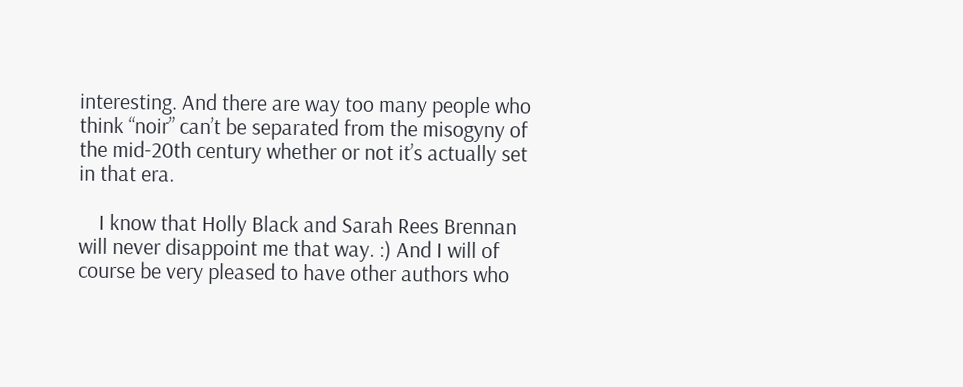interesting. And there are way too many people who think “noir” can’t be separated from the misogyny of the mid-20th century whether or not it’s actually set in that era.

    I know that Holly Black and Sarah Rees Brennan will never disappoint me that way. :) And I will of course be very pleased to have other authors who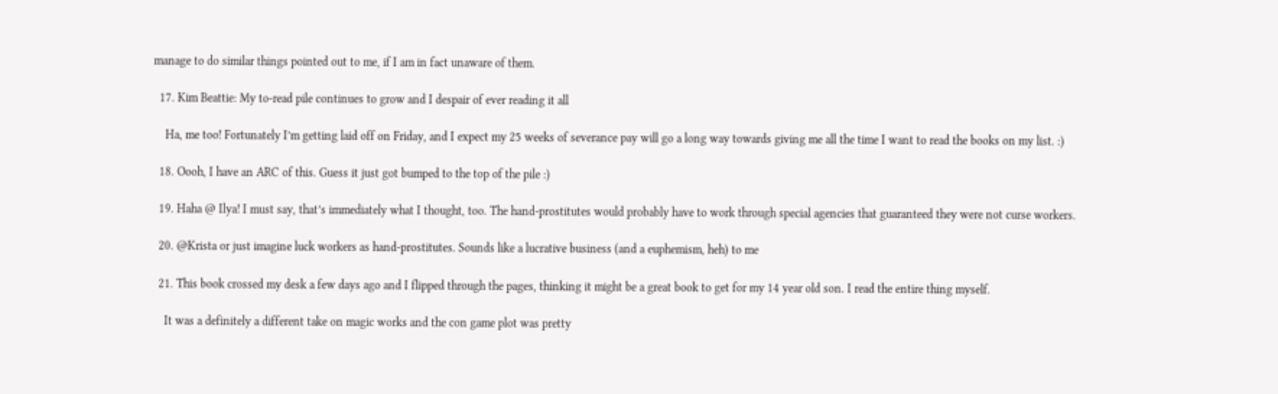manage to do similar things pointed out to me, if I am in fact unaware of them.

  17. Kim Beattie: My to-read pile continues to grow and I despair of ever reading it all

    Ha, me too! Fortunately I’m getting laid off on Friday, and I expect my 25 weeks of severance pay will go a long way towards giving me all the time I want to read the books on my list. :)

  18. Oooh, I have an ARC of this. Guess it just got bumped to the top of the pile :)

  19. Haha @ Ilya! I must say, that’s immediately what I thought, too. The hand-prostitutes would probably have to work through special agencies that guaranteed they were not curse workers.

  20. @Krista or just imagine luck workers as hand-prostitutes. Sounds like a lucrative business (and a euphemism, heh) to me

  21. This book crossed my desk a few days ago and I flipped through the pages, thinking it might be a great book to get for my 14 year old son. I read the entire thing myself.

    It was a definitely a different take on magic works and the con game plot was pretty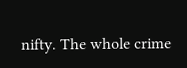nifty. The whole crime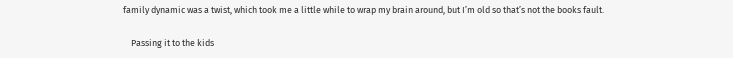family dynamic was a twist, which took me a little while to wrap my brain around, but I’m old so that’s not the books fault.

    Passing it to the kids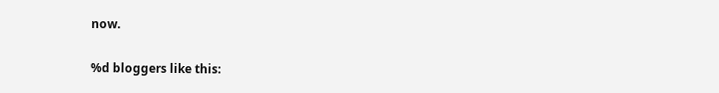now.

%d bloggers like this: